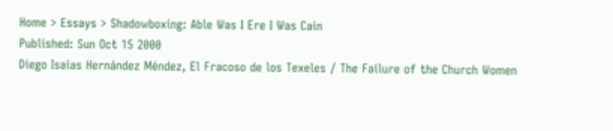Home > Essays > Shadowboxing: Able Was I Ere I Was Cain
Published: Sun Oct 15 2000
Diego Isaias Hernández Méndez, El Fracoso de los Texeles / The Failure of the Church Women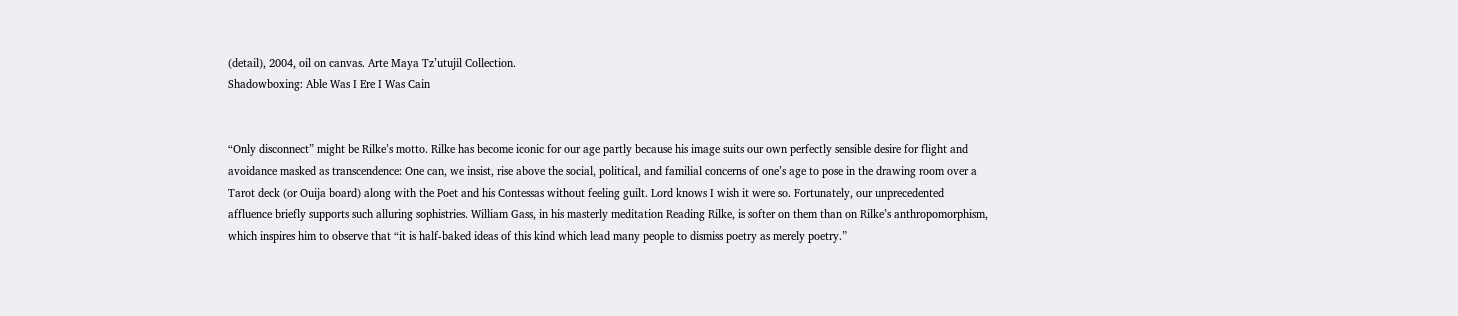(detail), 2004, oil on canvas. Arte Maya Tz’utujil Collection.
Shadowboxing: Able Was I Ere I Was Cain


“Only disconnect” might be Rilke’s motto. Rilke has become iconic for our age partly because his image suits our own perfectly sensible desire for flight and avoidance masked as transcendence: One can, we insist, rise above the social, political, and familial concerns of one’s age to pose in the drawing room over a Tarot deck (or Ouija board) along with the Poet and his Contessas without feeling guilt. Lord knows I wish it were so. Fortunately, our unprecedented affluence briefly supports such alluring sophistries. William Gass, in his masterly meditation Reading Rilke, is softer on them than on Rilke’s anthropomorphism, which inspires him to observe that “it is half-baked ideas of this kind which lead many people to dismiss poetry as merely poetry.”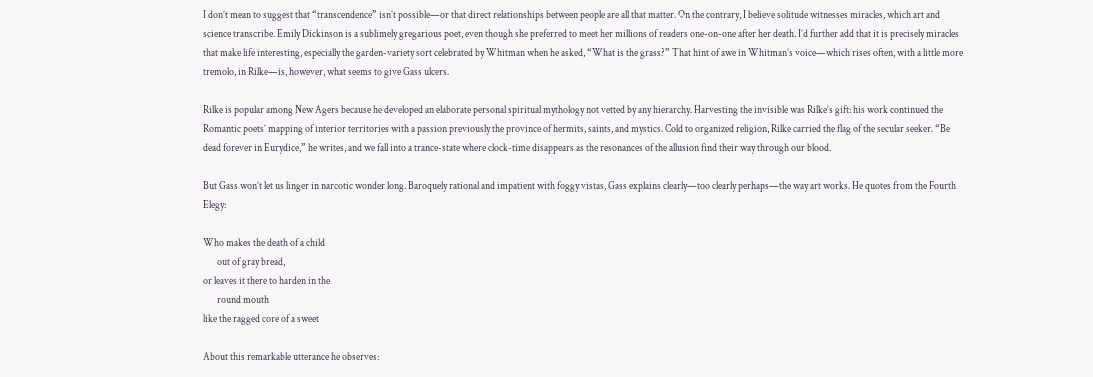I don’t mean to suggest that “transcendence” isn’t possible—or that direct relationships between people are all that matter. On the contrary, I believe solitude witnesses miracles, which art and science transcribe. Emily Dickinson is a sublimely gregarious poet, even though she preferred to meet her millions of readers one-on-one after her death. I’d further add that it is precisely miracles that make life interesting, especially the garden-variety sort celebrated by Whitman when he asked, “What is the grass?” That hint of awe in Whitman’s voice—which rises often, with a little more tremolo, in Rilke—is, however, what seems to give Gass ulcers.

Rilke is popular among New Agers because he developed an elaborate personal spiritual mythology not vetted by any hierarchy. Harvesting the invisible was Rilke’s gift: his work continued the Romantic poets’ mapping of interior territories with a passion previously the province of hermits, saints, and mystics. Cold to organized religion, Rilke carried the flag of the secular seeker. “Be dead forever in Eurydice,” he writes, and we fall into a trance-state where clock-time disappears as the resonances of the allusion find their way through our blood.

But Gass won’t let us linger in narcotic wonder long. Baroquely rational and impatient with foggy vistas, Gass explains clearly—too clearly perhaps—the way art works. He quotes from the Fourth Elegy:

Who makes the death of a child
       out of gray bread,
or leaves it there to harden in the
       round mouth
like the ragged core of a sweet

About this remarkable utterance he observes: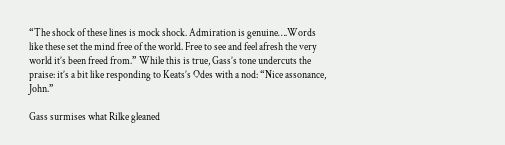“The shock of these lines is mock shock. Admiration is genuine….Words like these set the mind free of the world. Free to see and feel afresh the very world it’s been freed from.” While this is true, Gass’s tone undercuts the praise: it’s a bit like responding to Keats’s Odes with a nod: “Nice assonance, John.”

Gass surmises what Rilke gleaned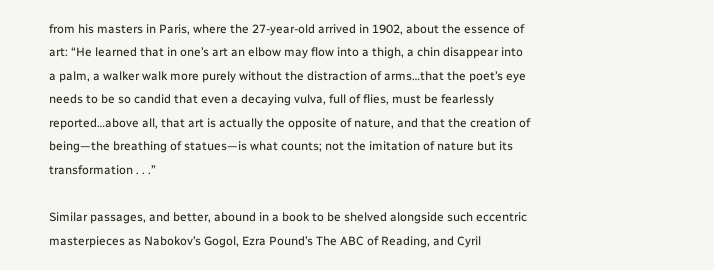from his masters in Paris, where the 27-year-old arrived in 1902, about the essence of art: “He learned that in one’s art an elbow may flow into a thigh, a chin disappear into a palm, a walker walk more purely without the distraction of arms…that the poet’s eye needs to be so candid that even a decaying vulva, full of flies, must be fearlessly reported…above all, that art is actually the opposite of nature, and that the creation of being—the breathing of statues—is what counts; not the imitation of nature but its transformation . . .”

Similar passages, and better, abound in a book to be shelved alongside such eccentric masterpieces as Nabokov’s Gogol, Ezra Pound’s The ABC of Reading, and Cyril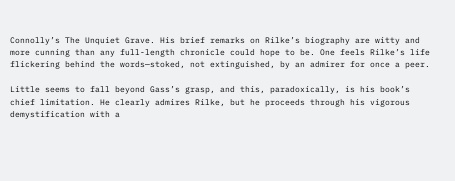Connolly’s The Unquiet Grave. His brief remarks on Rilke’s biography are witty and more cunning than any full-length chronicle could hope to be. One feels Rilke’s life flickering behind the words—stoked, not extinguished, by an admirer for once a peer.

Little seems to fall beyond Gass’s grasp, and this, paradoxically, is his book’s chief limitation. He clearly admires Rilke, but he proceeds through his vigorous demystification with a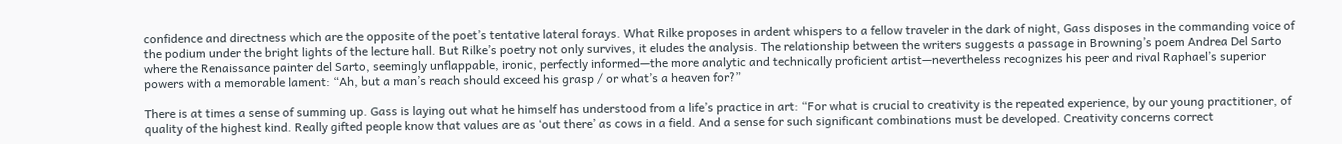confidence and directness which are the opposite of the poet’s tentative lateral forays. What Rilke proposes in ardent whispers to a fellow traveler in the dark of night, Gass disposes in the commanding voice of the podium under the bright lights of the lecture hall. But Rilke’s poetry not only survives, it eludes the analysis. The relationship between the writers suggests a passage in Browning’s poem Andrea Del Sarto where the Renaissance painter del Sarto, seemingly unflappable, ironic, perfectly informed—the more analytic and technically proficient artist—nevertheless recognizes his peer and rival Raphael’s superior powers with a memorable lament: “Ah, but a man’s reach should exceed his grasp / or what’s a heaven for?”

There is at times a sense of summing up. Gass is laying out what he himself has understood from a life’s practice in art: “For what is crucial to creativity is the repeated experience, by our young practitioner, of quality of the highest kind. Really gifted people know that values are as ‘out there’ as cows in a field. And a sense for such significant combinations must be developed. Creativity concerns correct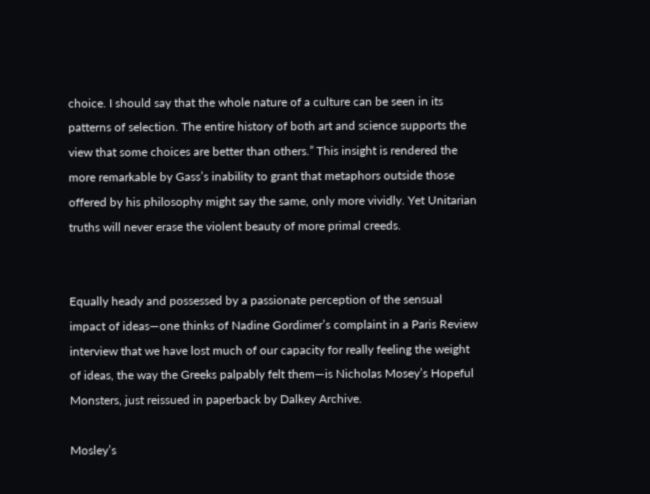choice. I should say that the whole nature of a culture can be seen in its patterns of selection. The entire history of both art and science supports the view that some choices are better than others.” This insight is rendered the more remarkable by Gass’s inability to grant that metaphors outside those offered by his philosophy might say the same, only more vividly. Yet Unitarian truths will never erase the violent beauty of more primal creeds.


Equally heady and possessed by a passionate perception of the sensual impact of ideas—one thinks of Nadine Gordimer’s complaint in a Paris Review interview that we have lost much of our capacity for really feeling the weight of ideas, the way the Greeks palpably felt them—is Nicholas Mosey’s Hopeful Monsters, just reissued in paperback by Dalkey Archive.

Mosley’s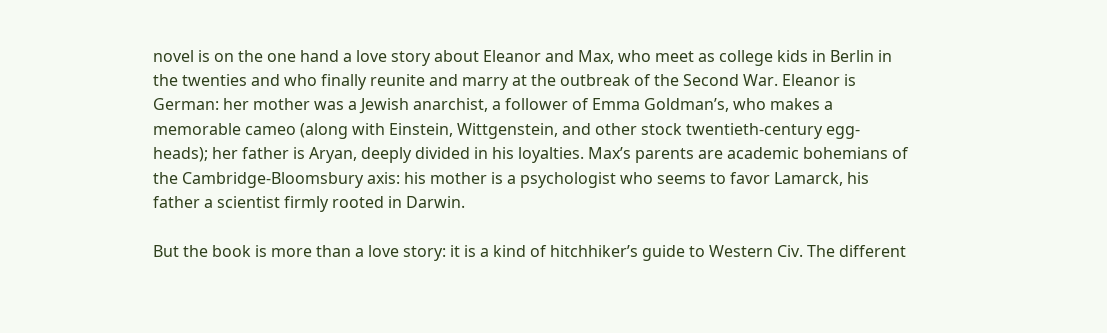novel is on the one hand a love story about Eleanor and Max, who meet as college kids in Berlin in the twenties and who finally reunite and marry at the outbreak of the Second War. Eleanor is German: her mother was a Jewish anarchist, a follower of Emma Goldman’s, who makes a memorable cameo (along with Einstein, Wittgenstein, and other stock twentieth-century egg-heads); her father is Aryan, deeply divided in his loyalties. Max’s parents are academic bohemians of the Cambridge-Bloomsbury axis: his mother is a psychologist who seems to favor Lamarck, his father a scientist firmly rooted in Darwin.

But the book is more than a love story: it is a kind of hitchhiker’s guide to Western Civ. The different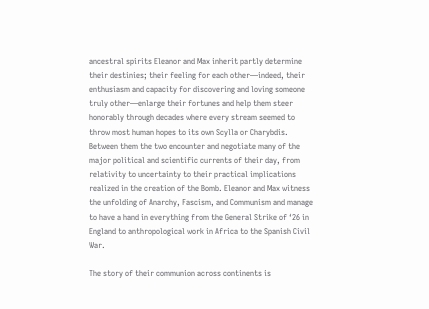ancestral spirits Eleanor and Max inherit partly determine their destinies; their feeling for each other—indeed, their enthusiasm and capacity for discovering and loving someone truly other—enlarge their fortunes and help them steer honorably through decades where every stream seemed to throw most human hopes to its own Scylla or Charybdis. Between them the two encounter and negotiate many of the major political and scientific currents of their day, from relativity to uncertainty to their practical implications realized in the creation of the Bomb. Eleanor and Max witness the unfolding of Anarchy, Fascism, and Communism and manage to have a hand in everything from the General Strike of ‘26 in England to anthropological work in Africa to the Spanish Civil War.

The story of their communion across continents is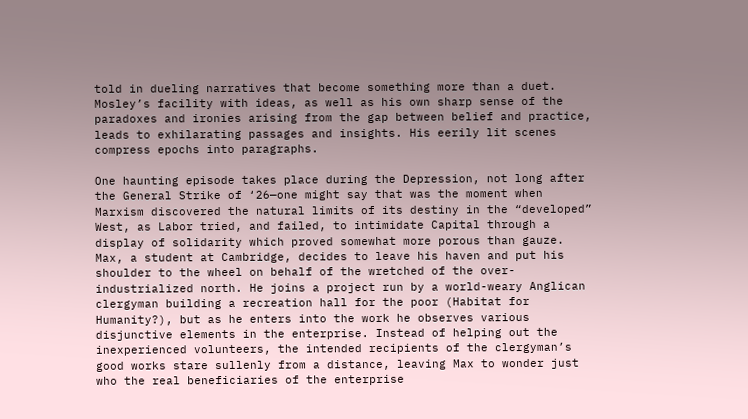told in dueling narratives that become something more than a duet. Mosley’s facility with ideas, as well as his own sharp sense of the paradoxes and ironies arising from the gap between belief and practice, leads to exhilarating passages and insights. His eerily lit scenes compress epochs into paragraphs.

One haunting episode takes place during the Depression, not long after the General Strike of ‘26—one might say that was the moment when Marxism discovered the natural limits of its destiny in the “developed” West, as Labor tried, and failed, to intimidate Capital through a display of solidarity which proved somewhat more porous than gauze. Max, a student at Cambridge, decides to leave his haven and put his shoulder to the wheel on behalf of the wretched of the over-industrialized north. He joins a project run by a world-weary Anglican clergyman building a recreation hall for the poor (Habitat for Humanity?), but as he enters into the work he observes various disjunctive elements in the enterprise. Instead of helping out the inexperienced volunteers, the intended recipients of the clergyman’s good works stare sullenly from a distance, leaving Max to wonder just who the real beneficiaries of the enterprise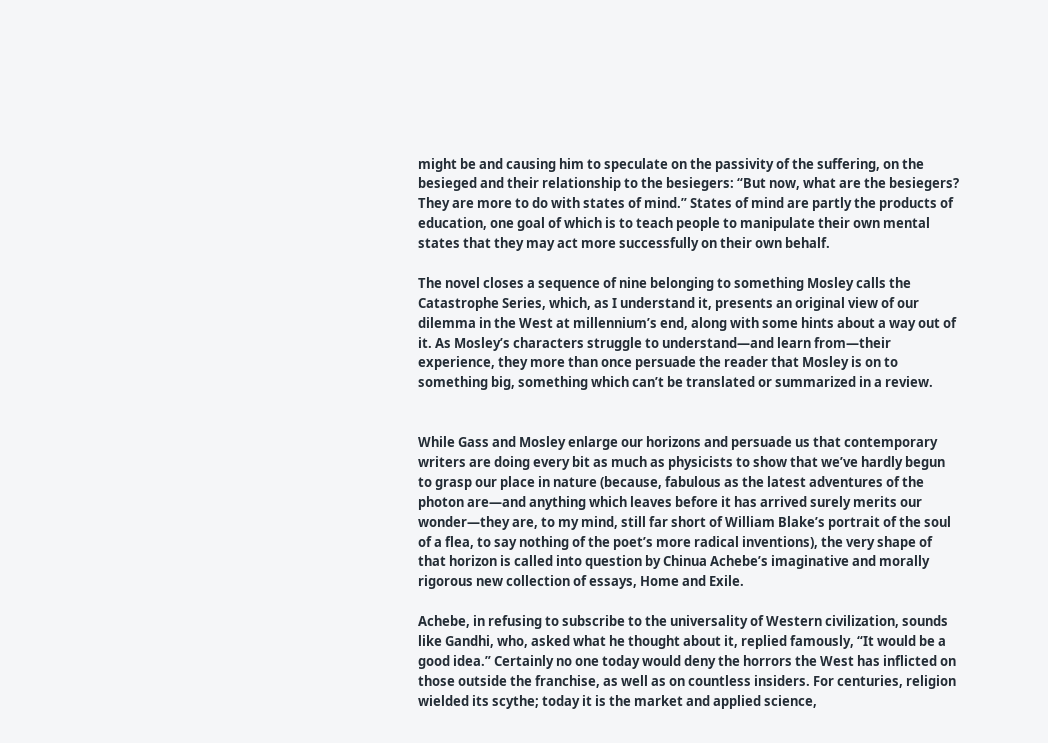might be and causing him to speculate on the passivity of the suffering, on the besieged and their relationship to the besiegers: “But now, what are the besiegers? They are more to do with states of mind.” States of mind are partly the products of education, one goal of which is to teach people to manipulate their own mental states that they may act more successfully on their own behalf.

The novel closes a sequence of nine belonging to something Mosley calls the Catastrophe Series, which, as I understand it, presents an original view of our dilemma in the West at millennium’s end, along with some hints about a way out of it. As Mosley’s characters struggle to understand—and learn from—their experience, they more than once persuade the reader that Mosley is on to something big, something which can’t be translated or summarized in a review.


While Gass and Mosley enlarge our horizons and persuade us that contemporary writers are doing every bit as much as physicists to show that we’ve hardly begun to grasp our place in nature (because, fabulous as the latest adventures of the photon are—and anything which leaves before it has arrived surely merits our wonder—they are, to my mind, still far short of William Blake’s portrait of the soul of a flea, to say nothing of the poet’s more radical inventions), the very shape of that horizon is called into question by Chinua Achebe’s imaginative and morally rigorous new collection of essays, Home and Exile.

Achebe, in refusing to subscribe to the universality of Western civilization, sounds like Gandhi, who, asked what he thought about it, replied famously, “It would be a good idea.” Certainly no one today would deny the horrors the West has inflicted on those outside the franchise, as well as on countless insiders. For centuries, religion wielded its scythe; today it is the market and applied science,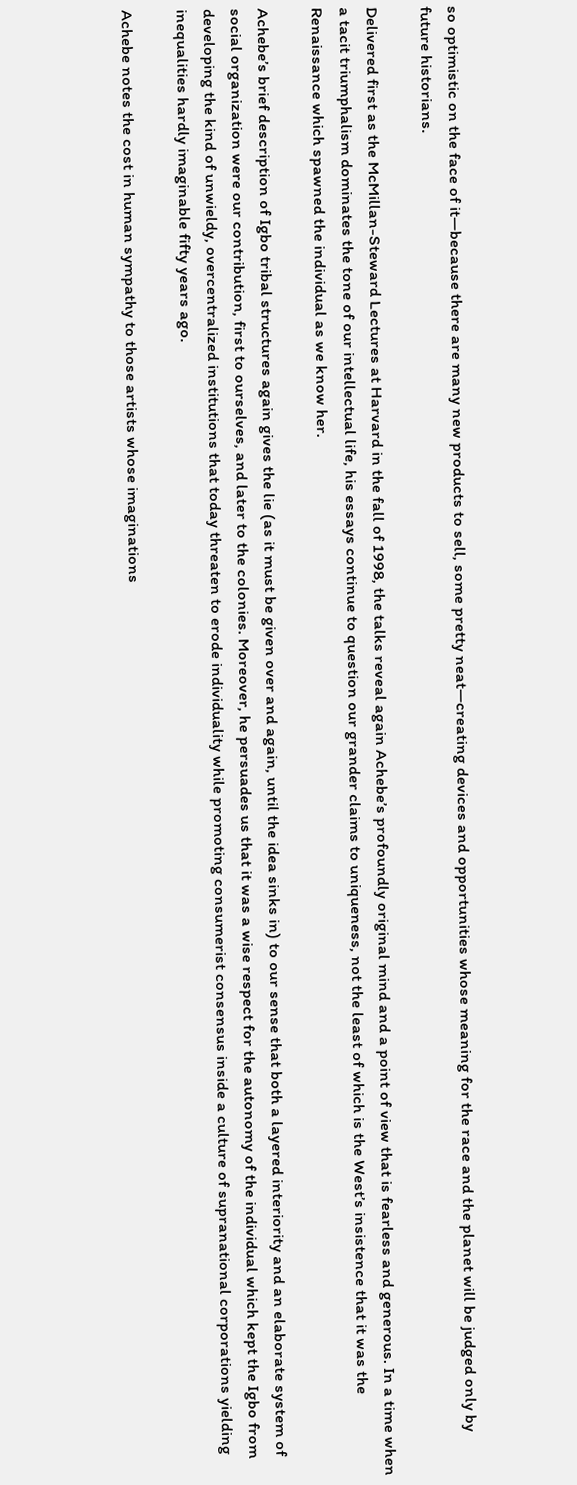so optimistic on the face of it—because there are many new products to sell, some pretty neat—creating devices and opportunities whose meaning for the race and the planet will be judged only by future historians.

Delivered first as the McMillan-Steward Lectures at Harvard in the fall of 1998, the talks reveal again Achebe’s profoundly original mind and a point of view that is fearless and generous. In a time when a tacit triumphalism dominates the tone of our intellectual life, his essays continue to question our grander claims to uniqueness, not the least of which is the West’s insistence that it was the Renaissance which spawned the individual as we know her.

Achebe’s brief description of Igbo tribal structures again gives the lie (as it must be given over and again, until the idea sinks in) to our sense that both a layered interiority and an elaborate system of social organization were our contribution, first to ourselves, and later to the colonies. Moreover, he persuades us that it was a wise respect for the autonomy of the individual which kept the Igbo from developing the kind of unwieldy, overcentralized institutions that today threaten to erode individuality while promoting consumerist consensus inside a culture of supranational corporations yielding inequalities hardly imaginable fifty years ago.

Achebe notes the cost in human sympathy to those artists whose imaginations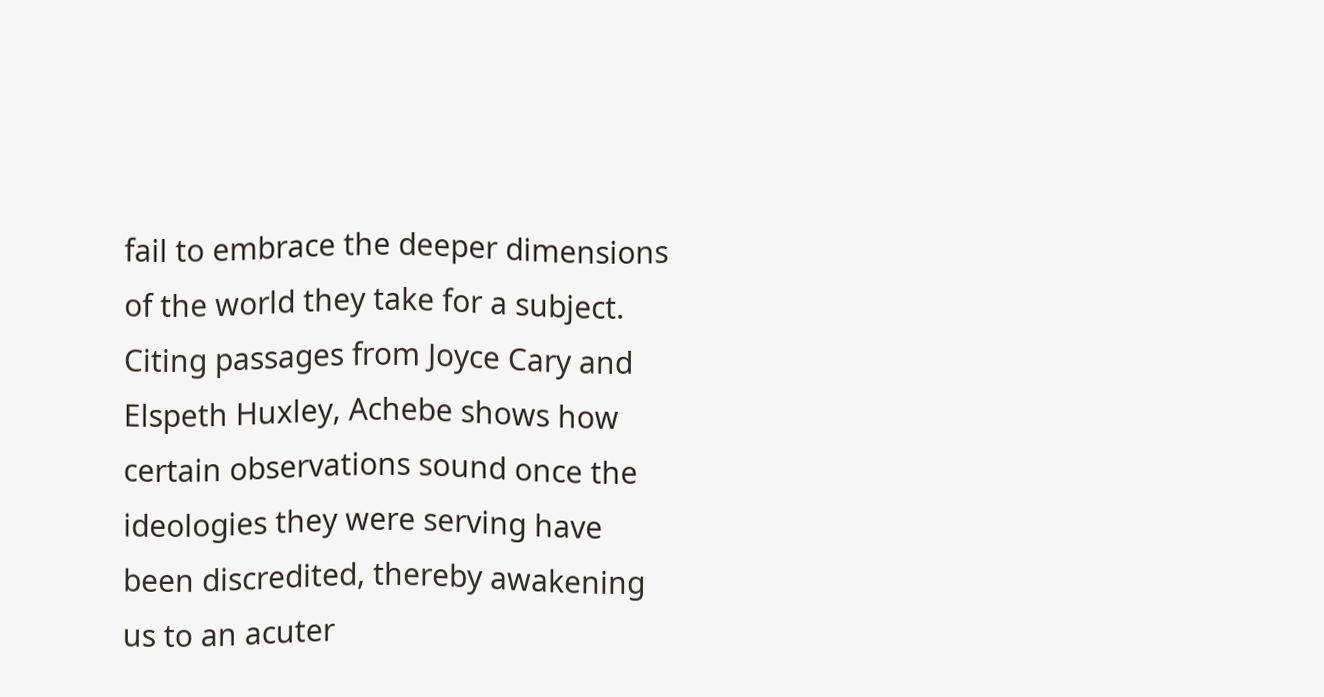fail to embrace the deeper dimensions of the world they take for a subject. Citing passages from Joyce Cary and Elspeth Huxley, Achebe shows how certain observations sound once the ideologies they were serving have been discredited, thereby awakening us to an acuter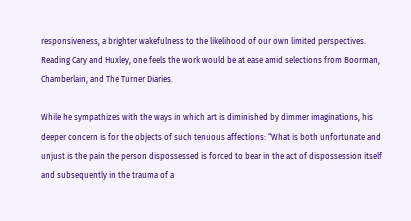responsiveness, a brighter wakefulness to the likelihood of our own limited perspectives. Reading Cary and Huxley, one feels the work would be at ease amid selections from Boorman, Chamberlain, and The Turner Diaries.

While he sympathizes with the ways in which art is diminished by dimmer imaginations, his deeper concern is for the objects of such tenuous affections: “What is both unfortunate and unjust is the pain the person dispossessed is forced to bear in the act of dispossession itself and subsequently in the trauma of a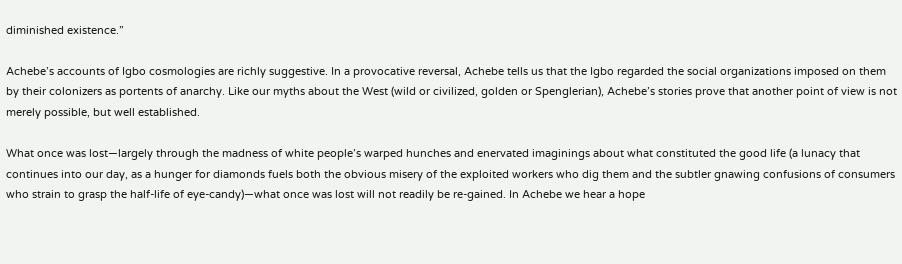diminished existence.”

Achebe’s accounts of Igbo cosmologies are richly suggestive. In a provocative reversal, Achebe tells us that the Igbo regarded the social organizations imposed on them by their colonizers as portents of anarchy. Like our myths about the West (wild or civilized, golden or Spenglerian), Achebe’s stories prove that another point of view is not merely possible, but well established.

What once was lost—largely through the madness of white people’s warped hunches and enervated imaginings about what constituted the good life (a lunacy that continues into our day, as a hunger for diamonds fuels both the obvious misery of the exploited workers who dig them and the subtler gnawing confusions of consumers who strain to grasp the half-life of eye-candy)—what once was lost will not readily be re-gained. In Achebe we hear a hope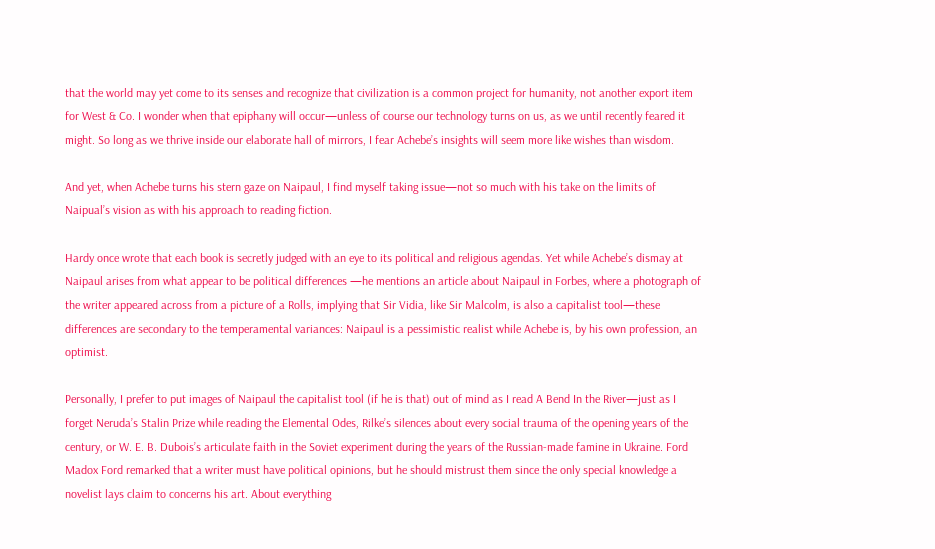that the world may yet come to its senses and recognize that civilization is a common project for humanity, not another export item for West & Co. I wonder when that epiphany will occur—unless of course our technology turns on us, as we until recently feared it might. So long as we thrive inside our elaborate hall of mirrors, I fear Achebe’s insights will seem more like wishes than wisdom.

And yet, when Achebe turns his stern gaze on Naipaul, I find myself taking issue—not so much with his take on the limits of Naipual’s vision as with his approach to reading fiction.

Hardy once wrote that each book is secretly judged with an eye to its political and religious agendas. Yet while Achebe’s dismay at Naipaul arises from what appear to be political differences —he mentions an article about Naipaul in Forbes, where a photograph of the writer appeared across from a picture of a Rolls, implying that Sir Vidia, like Sir Malcolm, is also a capitalist tool—these differences are secondary to the temperamental variances: Naipaul is a pessimistic realist while Achebe is, by his own profession, an optimist.

Personally, I prefer to put images of Naipaul the capitalist tool (if he is that) out of mind as I read A Bend In the River—just as I forget Neruda’s Stalin Prize while reading the Elemental Odes, Rilke’s silences about every social trauma of the opening years of the century, or W. E. B. Dubois’s articulate faith in the Soviet experiment during the years of the Russian-made famine in Ukraine. Ford Madox Ford remarked that a writer must have political opinions, but he should mistrust them since the only special knowledge a novelist lays claim to concerns his art. About everything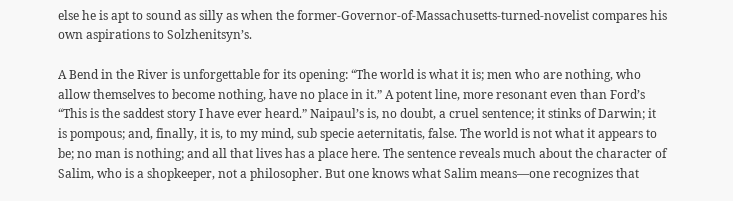else he is apt to sound as silly as when the former-Governor-of-Massachusetts-turned-novelist compares his own aspirations to Solzhenitsyn’s.

A Bend in the River is unforgettable for its opening: “The world is what it is; men who are nothing, who allow themselves to become nothing, have no place in it.” A potent line, more resonant even than Ford’s “This is the saddest story I have ever heard.” Naipaul’s is, no doubt, a cruel sentence; it stinks of Darwin; it is pompous; and, finally, it is, to my mind, sub specie aeternitatis, false. The world is not what it appears to be; no man is nothing; and all that lives has a place here. The sentence reveals much about the character of Salim, who is a shopkeeper, not a philosopher. But one knows what Salim means—one recognizes that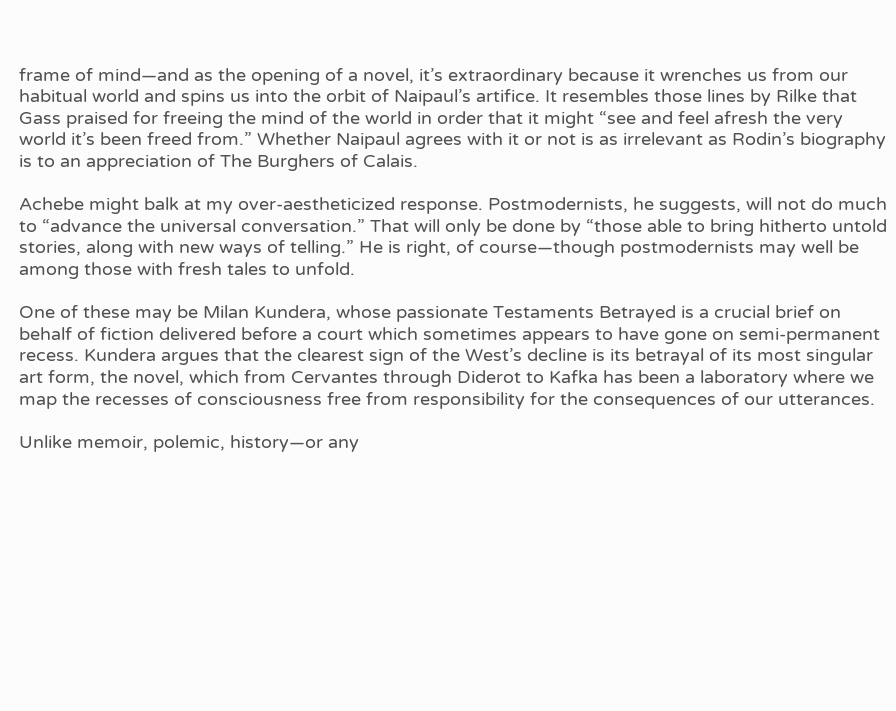frame of mind—and as the opening of a novel, it’s extraordinary because it wrenches us from our habitual world and spins us into the orbit of Naipaul’s artifice. It resembles those lines by Rilke that Gass praised for freeing the mind of the world in order that it might “see and feel afresh the very world it’s been freed from.” Whether Naipaul agrees with it or not is as irrelevant as Rodin’s biography is to an appreciation of The Burghers of Calais.

Achebe might balk at my over-aestheticized response. Postmodernists, he suggests, will not do much to “advance the universal conversation.” That will only be done by “those able to bring hitherto untold stories, along with new ways of telling.” He is right, of course—though postmodernists may well be among those with fresh tales to unfold.

One of these may be Milan Kundera, whose passionate Testaments Betrayed is a crucial brief on behalf of fiction delivered before a court which sometimes appears to have gone on semi-permanent recess. Kundera argues that the clearest sign of the West’s decline is its betrayal of its most singular art form, the novel, which from Cervantes through Diderot to Kafka has been a laboratory where we map the recesses of consciousness free from responsibility for the consequences of our utterances.

Unlike memoir, polemic, history—or any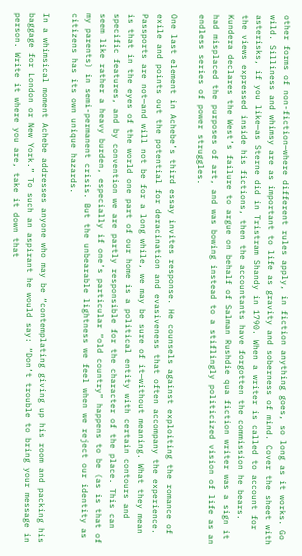other forms of non-fiction—where different rules apply, in fiction anything goes, so long as it works. Go wild. Silliness and whimsy are as important to life as gravity and soberness of mind. Cover the sheet with asterisks, if you like—as Sterne did in Tristram Shandy in 1790. When a writer is called to account for the views expressed inside his fictions, then the accountants have forgotten the commission he bears. Kundera declares the West’s failure to argue on behalf of Salman Rushdie qua fiction writer was a sign it had misplaced the purposes of art, and was bowing instead to a stiflingly politicized vision of life as an endless series of power struggles.

One last element in Achebe’s third essay invites response. He counsels against exploiting the romance of exile and points out the potential for deracination and evasiveness that often accompany the experience. Passports are not—and will not be for a long while, we may be sure of it—without meaning. What they mean is that in the eyes of the world one part of our home is a political entity with certain contours and specific features, and by convention we are partly responsible for the character of the place. This can seem like rather a heavy burden, especially if one’s particular “old country” happens to be (as is that of my parents) in semi-permanent crisis. But the unbearable lightness we feel when we reject our identity as citizens has its own unique hazards.

In a whimsical moment Achebe addresses anyone who may be “contemplating giving up his room and packing his baggage for London or New York.” To such an aspirant he would say: “Don’t trouble to bring your message in person. Write it where you are, take it down that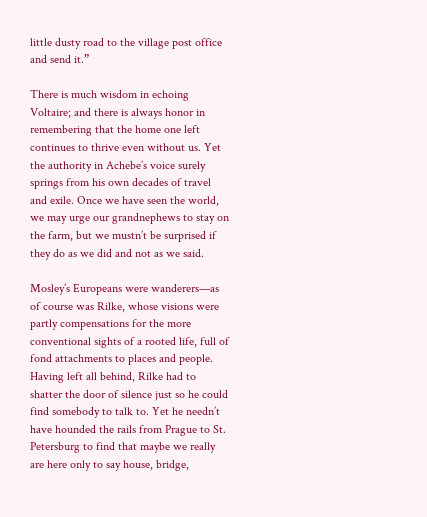little dusty road to the village post office and send it.”

There is much wisdom in echoing Voltaire; and there is always honor in remembering that the home one left continues to thrive even without us. Yet the authority in Achebe’s voice surely springs from his own decades of travel and exile. Once we have seen the world, we may urge our grandnephews to stay on the farm, but we mustn’t be surprised if they do as we did and not as we said.

Mosley’s Europeans were wanderers—as of course was Rilke, whose visions were partly compensations for the more conventional sights of a rooted life, full of fond attachments to places and people. Having left all behind, Rilke had to shatter the door of silence just so he could find somebody to talk to. Yet he needn’t have hounded the rails from Prague to St. Petersburg to find that maybe we really are here only to say house, bridge,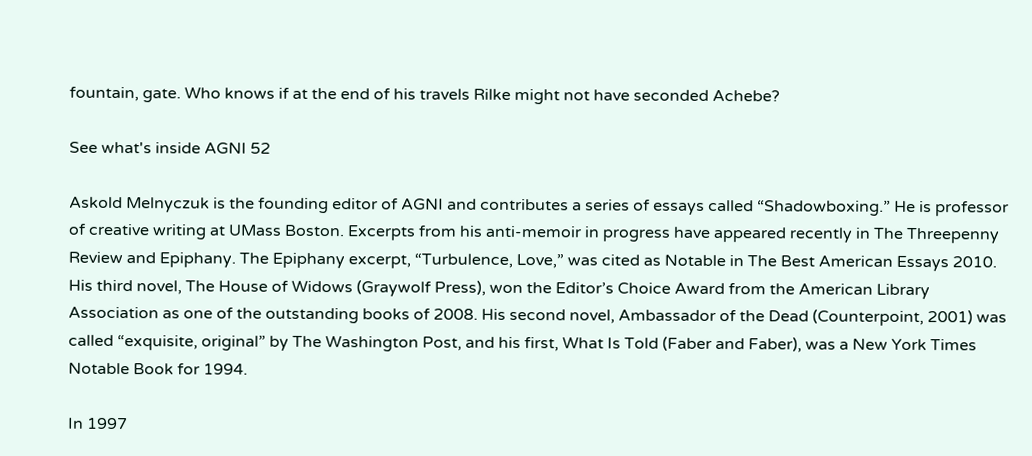fountain, gate. Who knows if at the end of his travels Rilke might not have seconded Achebe?

See what's inside AGNI 52

Askold Melnyczuk is the founding editor of AGNI and contributes a series of essays called “Shadowboxing.” He is professor of creative writing at UMass Boston. Excerpts from his anti-memoir in progress have appeared recently in The Threepenny Review and Epiphany. The Epiphany excerpt, “Turbulence, Love,” was cited as Notable in The Best American Essays 2010. His third novel, The House of Widows (Graywolf Press), won the Editor’s Choice Award from the American Library Association as one of the outstanding books of 2008. His second novel, Ambassador of the Dead (Counterpoint, 2001) was called “exquisite, original” by The Washington Post, and his first, What Is Told (Faber and Faber), was a New York Times Notable Book for 1994.

In 1997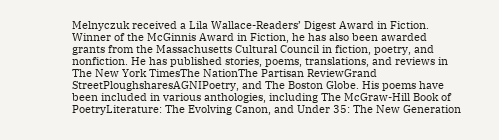Melnyczuk received a Lila Wallace-Readers’ Digest Award in Fiction. Winner of the McGinnis Award in Fiction, he has also been awarded grants from the Massachusetts Cultural Council in fiction, poetry, and nonfiction. He has published stories, poems, translations, and reviews in The New York TimesThe NationThe Partisan ReviewGrand StreetPloughsharesAGNIPoetry, and The Boston Globe. His poems have been included in various anthologies, including The McGraw-Hill Book of PoetryLiterature: The Evolving Canon, and Under 35: The New Generation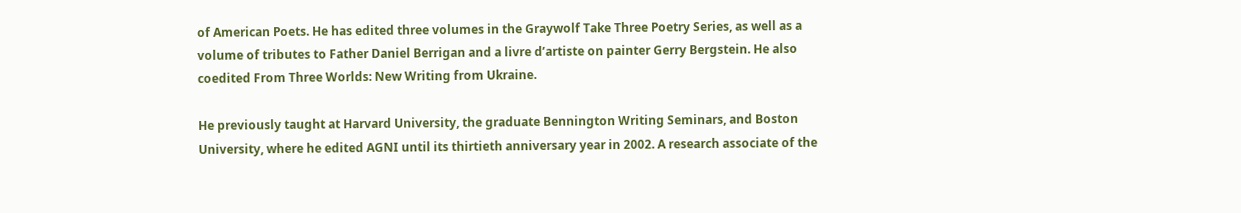of American Poets. He has edited three volumes in the Graywolf Take Three Poetry Series, as well as a volume of tributes to Father Daniel Berrigan and a livre d’artiste on painter Gerry Bergstein. He also coedited From Three Worlds: New Writing from Ukraine.

He previously taught at Harvard University, the graduate Bennington Writing Seminars, and Boston University, where he edited AGNI until its thirtieth anniversary year in 2002. A research associate of the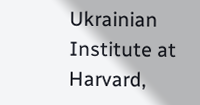Ukrainian Institute at Harvard,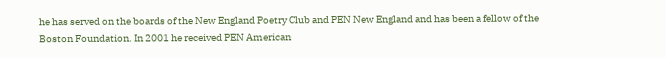he has served on the boards of the New England Poetry Club and PEN New England and has been a fellow of the Boston Foundation. In 2001 he received PEN American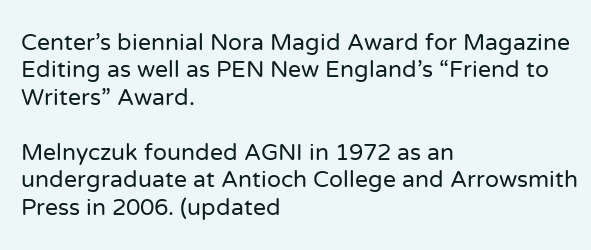Center’s biennial Nora Magid Award for Magazine Editing as well as PEN New England’s “Friend to Writers” Award.

Melnyczuk founded AGNI in 1972 as an undergraduate at Antioch College and Arrowsmith Press in 2006. (updated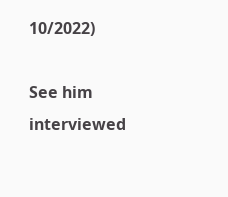10/2022)

See him interviewed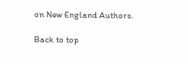on New England Authors.

Back to top